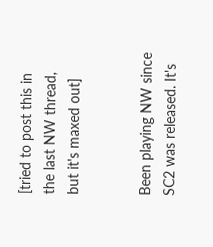[tried to post this in the last NW thread, but it's maxed out]


Been playing NW since SC2 was released. It's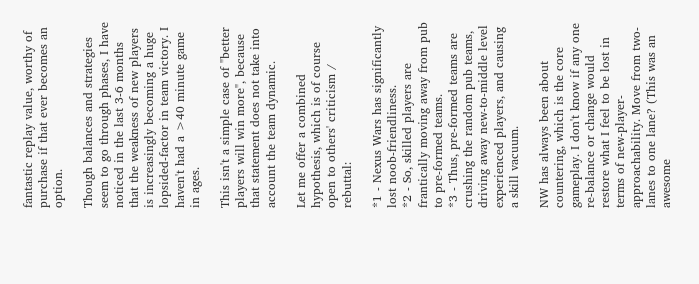fantastic replay value, worthy of purchase if that ever becomes an option.

Though balances and strategies seem to go through phases, I have noticed in the last 3-6 months that the weakness of new players is increasingly becoming a huge lopsided-factor in team victory. I haven't had a >40 minute game in ages.

This isn't a simple case of "better players will win more", because that statement does not take into account the team dynamic.

Let me offer a combined hypothesis, which is of course open to others' criticism / rebuttal:

*1 - Nexus Wars has significantly lost noob-friendliness.
*2 - So, skilled players are frantically moving away from pub to pre-formed teams.
*3 - Thus, pre-formed teams are crushing the random pub teams, driving away new-to-middle level experienced players, and causing a skill vacuum.

NW has always been about countering, which is the core gameplay. I don't know if any one re-balance or change would restore what I feel to be lost in terms of new-player-approachability. Move from two-lanes to one lane? (This was an awesome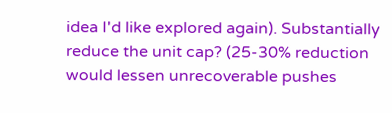idea I'd like explored again). Substantially reduce the unit cap? (25-30% reduction would lessen unrecoverable pushes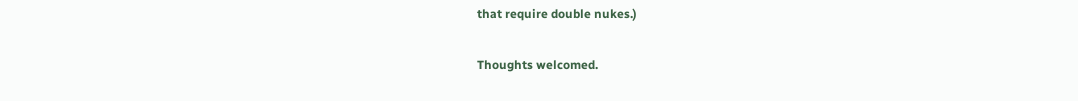that require double nukes.)

Thoughts welcomed.